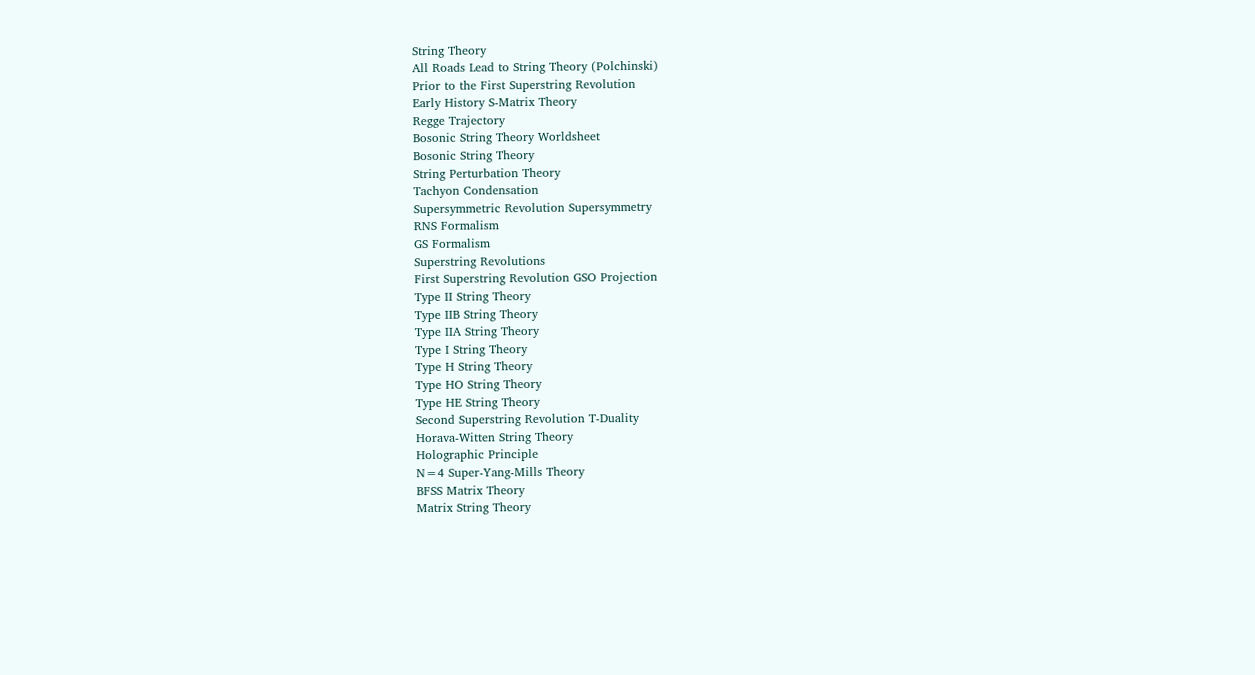String Theory
All Roads Lead to String Theory (Polchinski)
Prior to the First Superstring Revolution
Early History S-Matrix Theory
Regge Trajectory
Bosonic String Theory Worldsheet
Bosonic String Theory
String Perturbation Theory
Tachyon Condensation
Supersymmetric Revolution Supersymmetry
RNS Formalism
GS Formalism
Superstring Revolutions
First Superstring Revolution GSO Projection
Type II String Theory
Type IIB String Theory
Type IIA String Theory
Type I String Theory
Type H String Theory
Type HO String Theory
Type HE String Theory
Second Superstring Revolution T-Duality
Horava-Witten String Theory
Holographic Principle
N=4 Super-Yang-Mills Theory
BFSS Matrix Theory
Matrix String Theory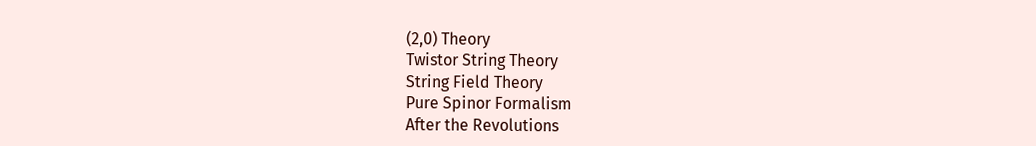(2,0) Theory
Twistor String Theory
String Field Theory
Pure Spinor Formalism
After the Revolutions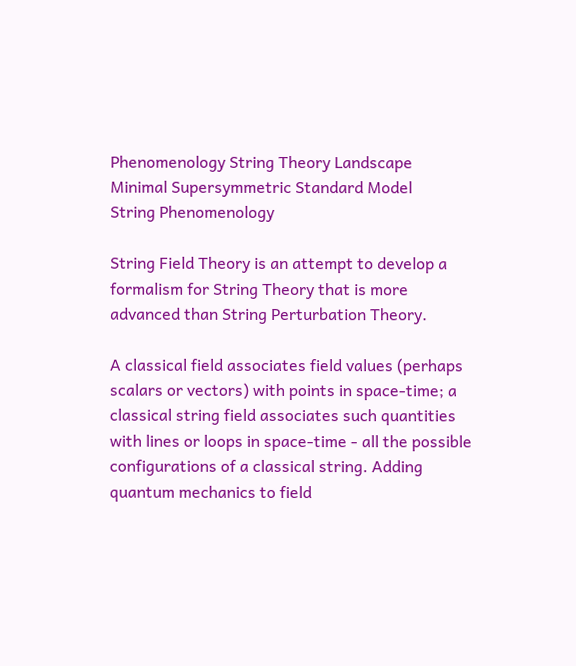Phenomenology String Theory Landscape
Minimal Supersymmetric Standard Model
String Phenomenology

String Field Theory is an attempt to develop a formalism for String Theory that is more advanced than String Perturbation Theory.

A classical field associates field values (perhaps scalars or vectors) with points in space-time; a classical string field associates such quantities with lines or loops in space-time - all the possible configurations of a classical string. Adding quantum mechanics to field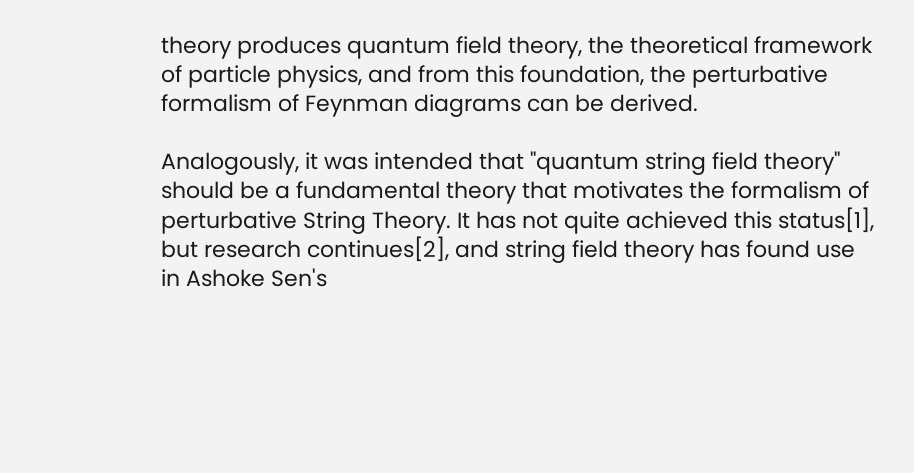theory produces quantum field theory, the theoretical framework of particle physics, and from this foundation, the perturbative formalism of Feynman diagrams can be derived.

Analogously, it was intended that "quantum string field theory" should be a fundamental theory that motivates the formalism of perturbative String Theory. It has not quite achieved this status[1], but research continues[2], and string field theory has found use in Ashoke Sen's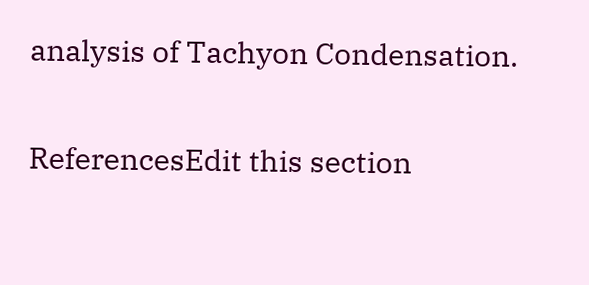analysis of Tachyon Condensation.

ReferencesEdit this section